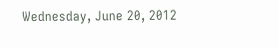Wednesday, June 20, 2012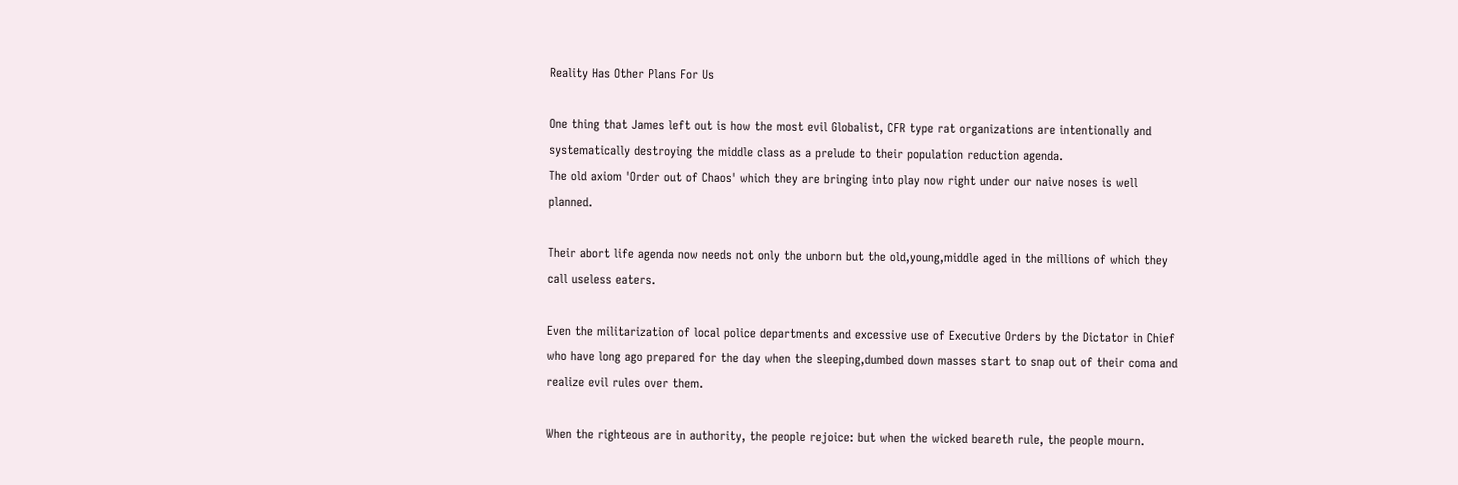Reality Has Other Plans For Us

One thing that James left out is how the most evil Globalist, CFR type rat organizations are intentionally and systematically destroying the middle class as a prelude to their population reduction agenda.
The old axiom 'Order out of Chaos' which they are bringing into play now right under our naive noses is well planned.

Their abort life agenda now needs not only the unborn but the old,young,middle aged in the millions of which they call useless eaters.

Even the militarization of local police departments and excessive use of Executive Orders by the Dictator in Chief who have long ago prepared for the day when the sleeping,dumbed down masses start to snap out of their coma and realize evil rules over them.

When the righteous are in authority, the people rejoice: but when the wicked beareth rule, the people mourn.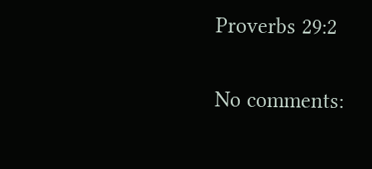Proverbs 29:2

No comments: